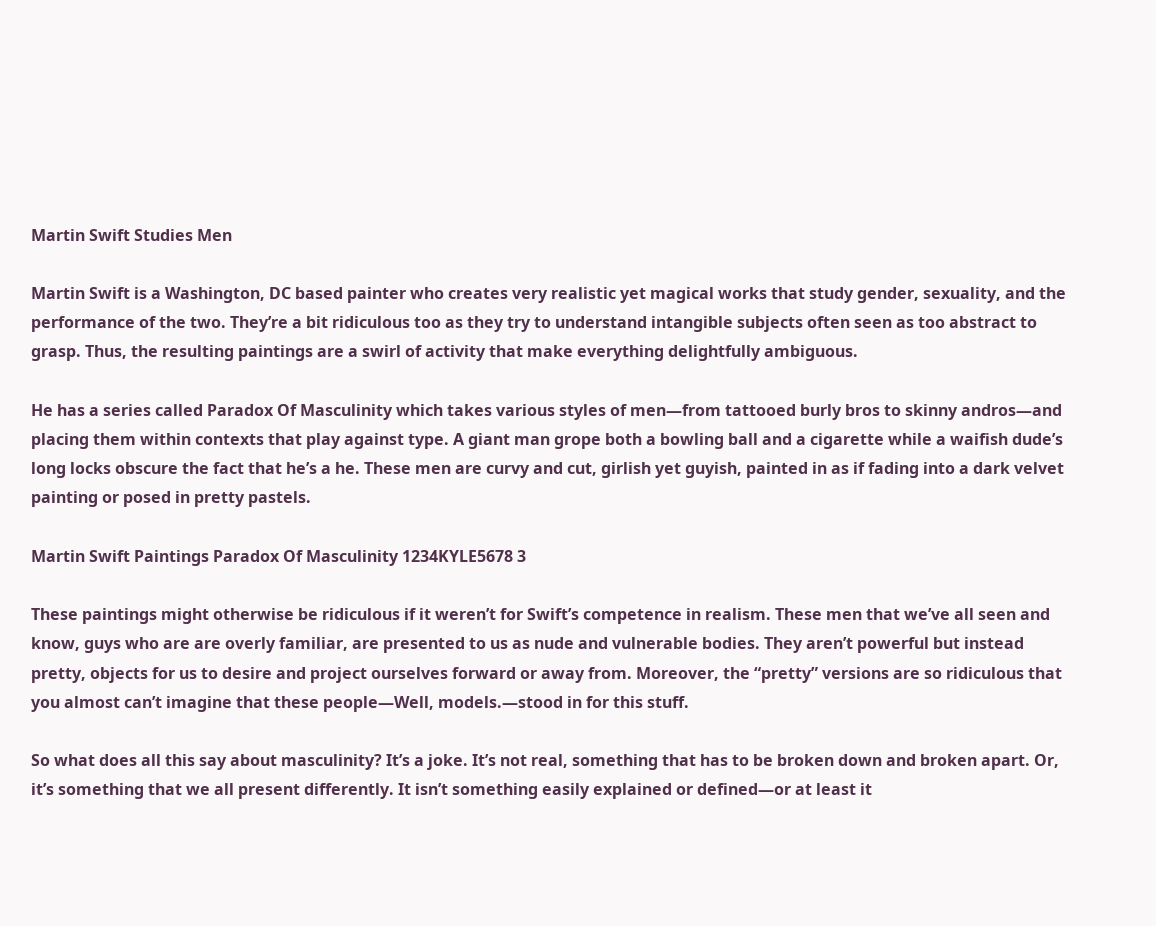Martin Swift Studies Men

Martin Swift is a Washington, DC based painter who creates very realistic yet magical works that study gender, sexuality, and the performance of the two. They’re a bit ridiculous too as they try to understand intangible subjects often seen as too abstract to grasp. Thus, the resulting paintings are a swirl of activity that make everything delightfully ambiguous.

He has a series called Paradox Of Masculinity which takes various styles of men—from tattooed burly bros to skinny andros—and placing them within contexts that play against type. A giant man grope both a bowling ball and a cigarette while a waifish dude’s long locks obscure the fact that he’s a he. These men are curvy and cut, girlish yet guyish, painted in as if fading into a dark velvet painting or posed in pretty pastels.

Martin Swift Paintings Paradox Of Masculinity 1234KYLE5678 3

These paintings might otherwise be ridiculous if it weren’t for Swift’s competence in realism. These men that we’ve all seen and know, guys who are are overly familiar, are presented to us as nude and vulnerable bodies. They aren’t powerful but instead pretty, objects for us to desire and project ourselves forward or away from. Moreover, the “pretty” versions are so ridiculous that you almost can’t imagine that these people—Well, models.—stood in for this stuff.

So what does all this say about masculinity? It’s a joke. It’s not real, something that has to be broken down and broken apart. Or, it’s something that we all present differently. It isn’t something easily explained or defined—or at least it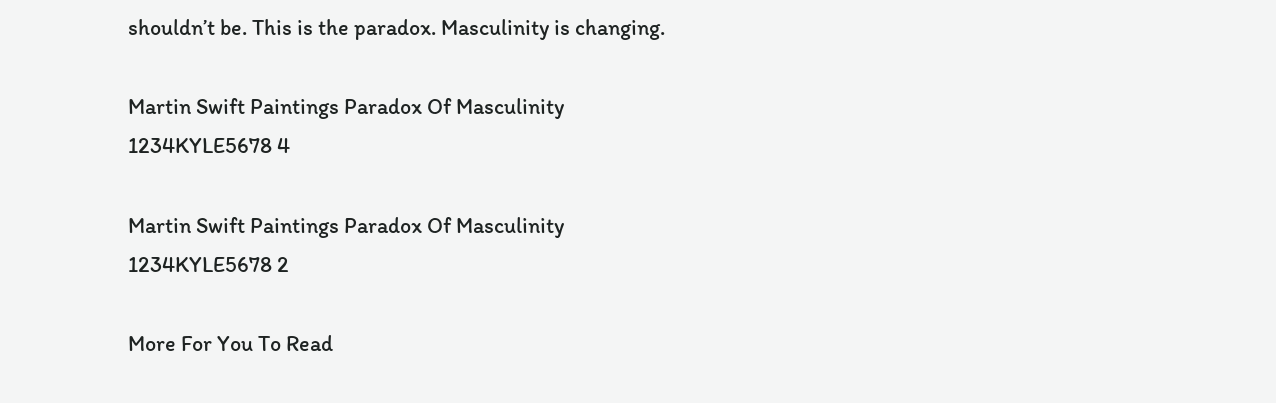shouldn’t be. This is the paradox. Masculinity is changing.

Martin Swift Paintings Paradox Of Masculinity 1234KYLE5678 4

Martin Swift Paintings Paradox Of Masculinity 1234KYLE5678 2

More For You To Read